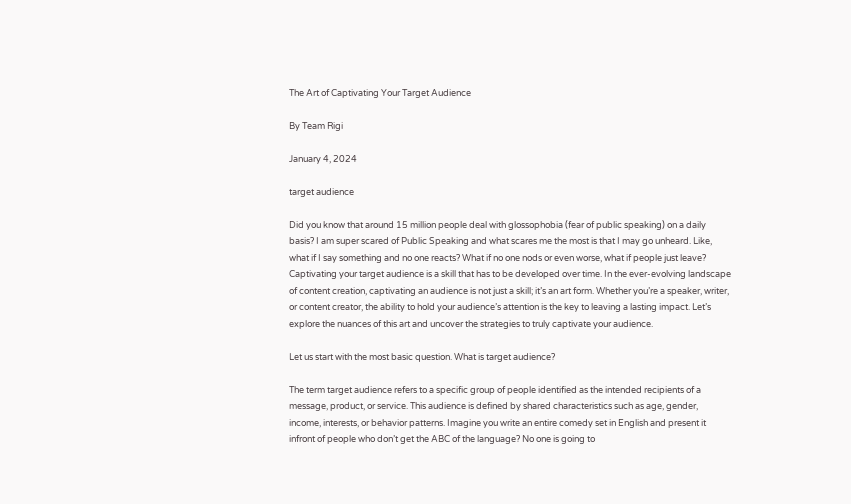The Art of Captivating Your Target Audience

By Team Rigi

January 4, 2024

target audience

Did you know that around 15 million people deal with glossophobia (fear of public speaking) on a daily basis? I am super scared of Public Speaking and what scares me the most is that I may go unheard. Like, what if I say something and no one reacts? What if no one nods or even worse, what if people just leave? Captivating your target audience is a skill that has to be developed over time. In the ever-evolving landscape of content creation, captivating an audience is not just a skill; it’s an art form. Whether you’re a speaker, writer, or content creator, the ability to hold your audience’s attention is the key to leaving a lasting impact. Let’s explore the nuances of this art and uncover the strategies to truly captivate your audience.

Let us start with the most basic question. What is target audience?

The term target audience refers to a specific group of people identified as the intended recipients of a message, product, or service. This audience is defined by shared characteristics such as age, gender, income, interests, or behavior patterns. Imagine you write an entire comedy set in English and present it infront of people who don’t get the ABC of the language? No one is going to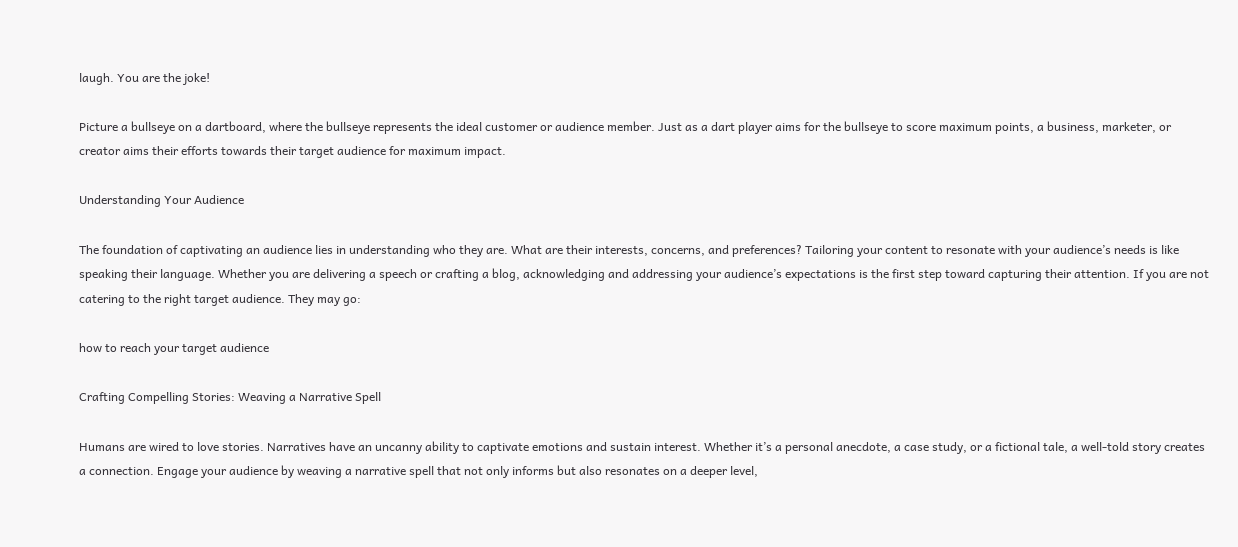laugh. You are the joke!

Picture a bullseye on a dartboard, where the bullseye represents the ideal customer or audience member. Just as a dart player aims for the bullseye to score maximum points, a business, marketer, or creator aims their efforts towards their target audience for maximum impact.

Understanding Your Audience

The foundation of captivating an audience lies in understanding who they are. What are their interests, concerns, and preferences? Tailoring your content to resonate with your audience’s needs is like speaking their language. Whether you are delivering a speech or crafting a blog, acknowledging and addressing your audience’s expectations is the first step toward capturing their attention. If you are not catering to the right target audience. They may go:

how to reach your target audience

Crafting Compelling Stories: Weaving a Narrative Spell

Humans are wired to love stories. Narratives have an uncanny ability to captivate emotions and sustain interest. Whether it’s a personal anecdote, a case study, or a fictional tale, a well-told story creates a connection. Engage your audience by weaving a narrative spell that not only informs but also resonates on a deeper level,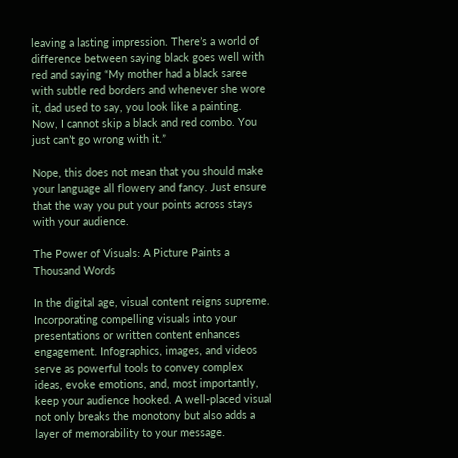leaving a lasting impression. There’s a world of difference between saying black goes well with red and saying “My mother had a black saree with subtle red borders and whenever she wore it, dad used to say, you look like a painting. Now, I cannot skip a black and red combo. You just can’t go wrong with it.”

Nope, this does not mean that you should make your language all flowery and fancy. Just ensure that the way you put your points across stays with your audience.

The Power of Visuals: A Picture Paints a Thousand Words

In the digital age, visual content reigns supreme. Incorporating compelling visuals into your presentations or written content enhances engagement. Infographics, images, and videos serve as powerful tools to convey complex ideas, evoke emotions, and, most importantly, keep your audience hooked. A well-placed visual not only breaks the monotony but also adds a layer of memorability to your message.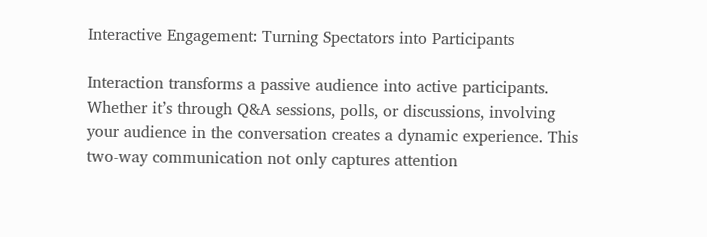Interactive Engagement: Turning Spectators into Participants

Interaction transforms a passive audience into active participants. Whether it’s through Q&A sessions, polls, or discussions, involving your audience in the conversation creates a dynamic experience. This two-way communication not only captures attention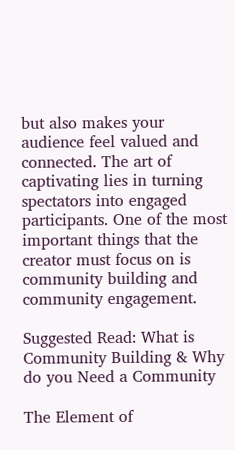but also makes your audience feel valued and connected. The art of captivating lies in turning spectators into engaged participants. One of the most important things that the creator must focus on is community building and community engagement.

Suggested Read: What is Community Building & Why do you Need a Community

The Element of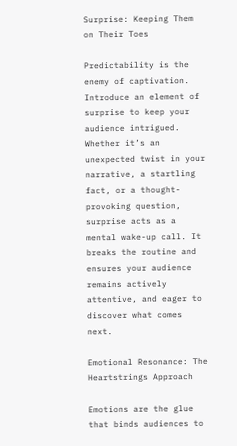Surprise: Keeping Them on Their Toes

Predictability is the enemy of captivation. Introduce an element of surprise to keep your audience intrigued. Whether it’s an unexpected twist in your narrative, a startling fact, or a thought-provoking question, surprise acts as a mental wake-up call. It breaks the routine and ensures your audience remains actively attentive, and eager to discover what comes next.

Emotional Resonance: The Heartstrings Approach

Emotions are the glue that binds audiences to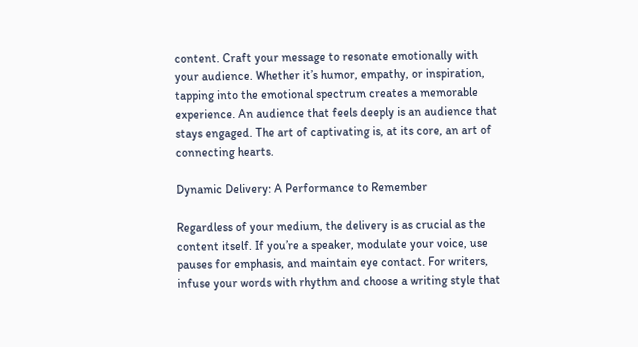content. Craft your message to resonate emotionally with your audience. Whether it’s humor, empathy, or inspiration, tapping into the emotional spectrum creates a memorable experience. An audience that feels deeply is an audience that stays engaged. The art of captivating is, at its core, an art of connecting hearts.

Dynamic Delivery: A Performance to Remember

Regardless of your medium, the delivery is as crucial as the content itself. If you’re a speaker, modulate your voice, use pauses for emphasis, and maintain eye contact. For writers, infuse your words with rhythm and choose a writing style that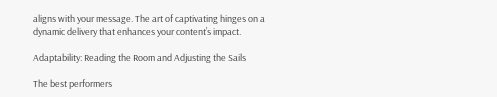aligns with your message. The art of captivating hinges on a dynamic delivery that enhances your content’s impact.

Adaptability: Reading the Room and Adjusting the Sails

The best performers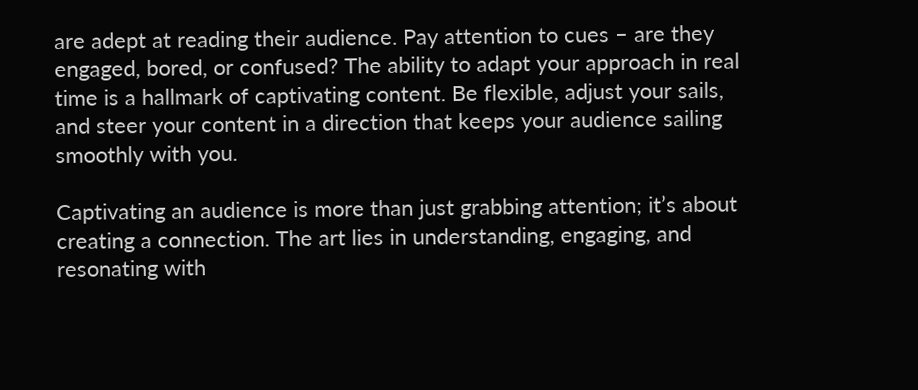are adept at reading their audience. Pay attention to cues – are they engaged, bored, or confused? The ability to adapt your approach in real time is a hallmark of captivating content. Be flexible, adjust your sails, and steer your content in a direction that keeps your audience sailing smoothly with you.

Captivating an audience is more than just grabbing attention; it’s about creating a connection. The art lies in understanding, engaging, and resonating with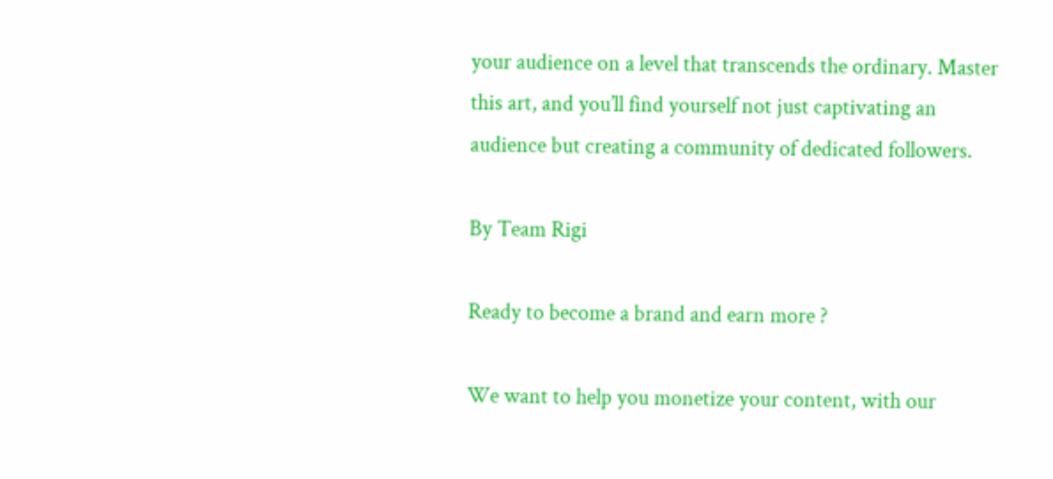your audience on a level that transcends the ordinary. Master this art, and you’ll find yourself not just captivating an audience but creating a community of dedicated followers.

By Team Rigi

Ready to become a brand and earn more ?

We want to help you monetize your content, with our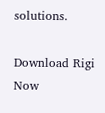solutions.

Download Rigi Now